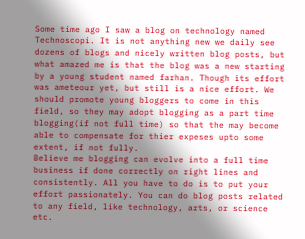Some time ago I saw a blog on technology named Technoscopi. It is not anything new we daily see dozens of blogs and nicely written blog posts, but what amazed me is that the blog was a new starting by a young student named farhan. Though its effort was ameteour yet, but still is a nice effort. We should promote young bloggers to come in this field, so they may adopt blogging as a part time blogging(if not full time) so that the may become able to compensate for thier expeses upto some extent, if not fully.
Believe me blogging can evolve into a full time business if done correctly on right lines and consistently. All you have to do is to put your effort passionately. You can do blog posts related to any field, like technology, arts, or science etc.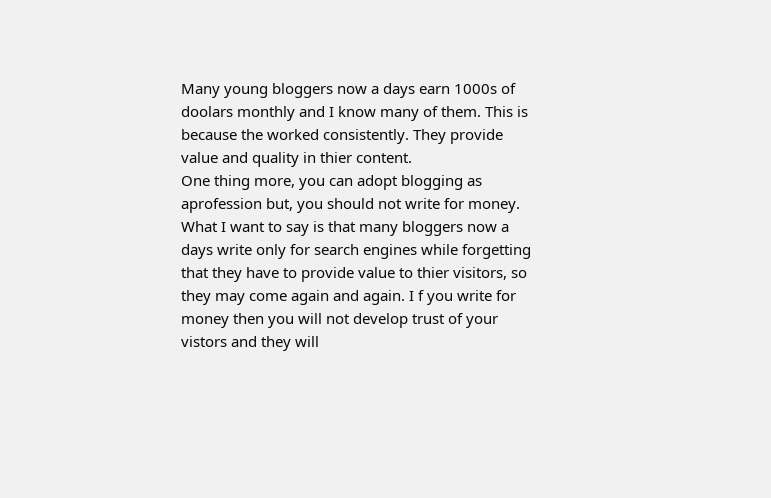Many young bloggers now a days earn 1000s of doolars monthly and I know many of them. This is because the worked consistently. They provide value and quality in thier content.
One thing more, you can adopt blogging as aprofession but, you should not write for money. What I want to say is that many bloggers now a days write only for search engines while forgetting that they have to provide value to thier visitors, so they may come again and again. I f you write for money then you will not develop trust of your vistors and they will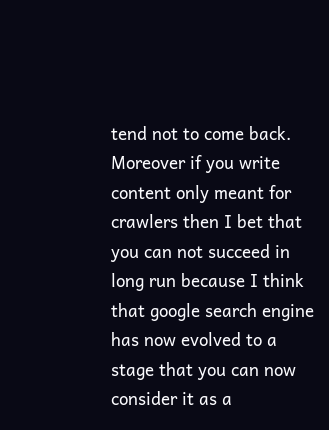tend not to come back.
Moreover if you write content only meant for crawlers then I bet that you can not succeed in long run because I think that google search engine has now evolved to a stage that you can now consider it as a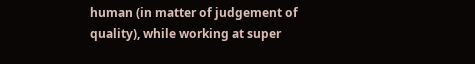human (in matter of judgement of quality), while working at super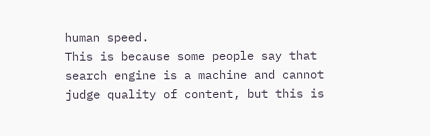human speed.
This is because some people say that search engine is a machine and cannot judge quality of content, but this is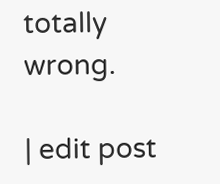totally wrong.

| edit post